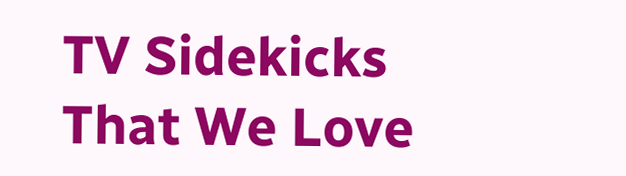TV Sidekicks That We Love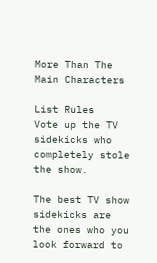More Than The Main Characters

List Rules
Vote up the TV sidekicks who completely stole the show.

The best TV show sidekicks are the ones who you look forward to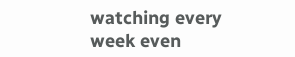watching every week even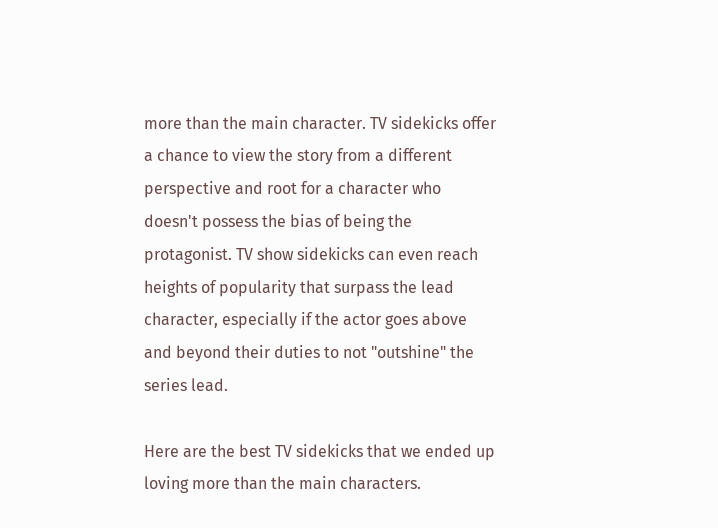more than the main character. TV sidekicks offer a chance to view the story from a different perspective and root for a character who doesn't possess the bias of being the protagonist. TV show sidekicks can even reach heights of popularity that surpass the lead character, especially if the actor goes above and beyond their duties to not "outshine" the series lead.

Here are the best TV sidekicks that we ended up loving more than the main characters.